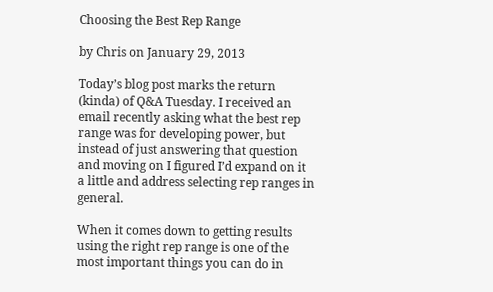Choosing the Best Rep Range

by Chris on January 29, 2013

Today’s blog post marks the return (kinda) of Q&A Tuesday. I received an email recently asking what the best rep range was for developing power, but instead of just answering that question and moving on I figured I’d expand on it a little and address selecting rep ranges in general.

When it comes down to getting results using the right rep range is one of the most important things you can do in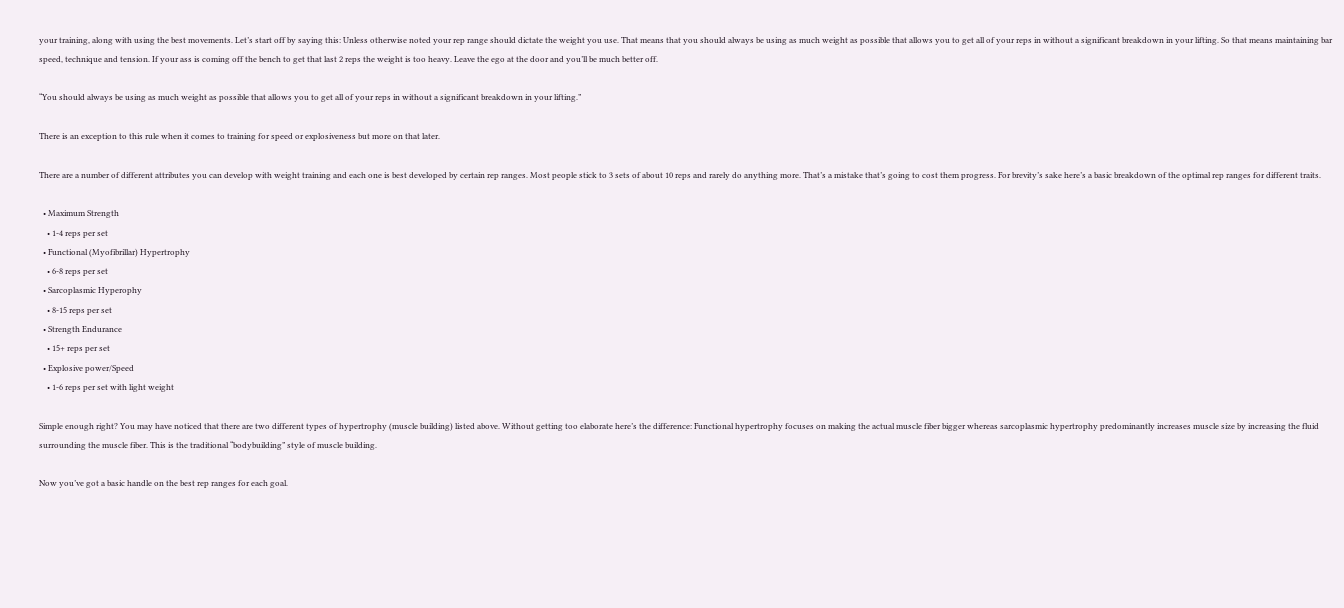your training, along with using the best movements. Let’s start off by saying this: Unless otherwise noted your rep range should dictate the weight you use. That means that you should always be using as much weight as possible that allows you to get all of your reps in without a significant breakdown in your lifting. So that means maintaining bar speed, technique and tension. If your ass is coming off the bench to get that last 2 reps the weight is too heavy. Leave the ego at the door and you’ll be much better off.

“You should always be using as much weight as possible that allows you to get all of your reps in without a significant breakdown in your lifting.”

There is an exception to this rule when it comes to training for speed or explosiveness but more on that later.

There are a number of different attributes you can develop with weight training and each one is best developed by certain rep ranges. Most people stick to 3 sets of about 10 reps and rarely do anything more. That’s a mistake that’s going to cost them progress. For brevity’s sake here’s a basic breakdown of the optimal rep ranges for different traits.

  • Maximum Strength
    • 1-4 reps per set
  • Functional (Myofibrillar) Hypertrophy
    • 6-8 reps per set
  • Sarcoplasmic Hyperophy
    • 8-15 reps per set
  • Strength Endurance
    • 15+ reps per set
  • Explosive power/Speed
    • 1-6 reps per set with light weight

Simple enough right? You may have noticed that there are two different types of hypertrophy (muscle building) listed above. Without getting too elaborate here’s the difference: Functional hypertrophy focuses on making the actual muscle fiber bigger whereas sarcoplasmic hypertrophy predominantly increases muscle size by increasing the fluid surrounding the muscle fiber. This is the traditional “bodybuilding” style of muscle building.

Now you’ve got a basic handle on the best rep ranges for each goal.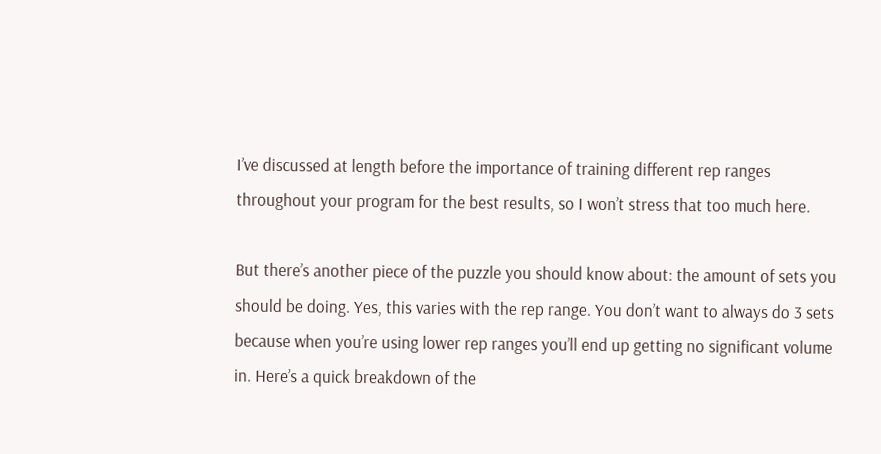I’ve discussed at length before the importance of training different rep ranges throughout your program for the best results, so I won’t stress that too much here.

But there’s another piece of the puzzle you should know about: the amount of sets you should be doing. Yes, this varies with the rep range. You don’t want to always do 3 sets because when you’re using lower rep ranges you’ll end up getting no significant volume in. Here’s a quick breakdown of the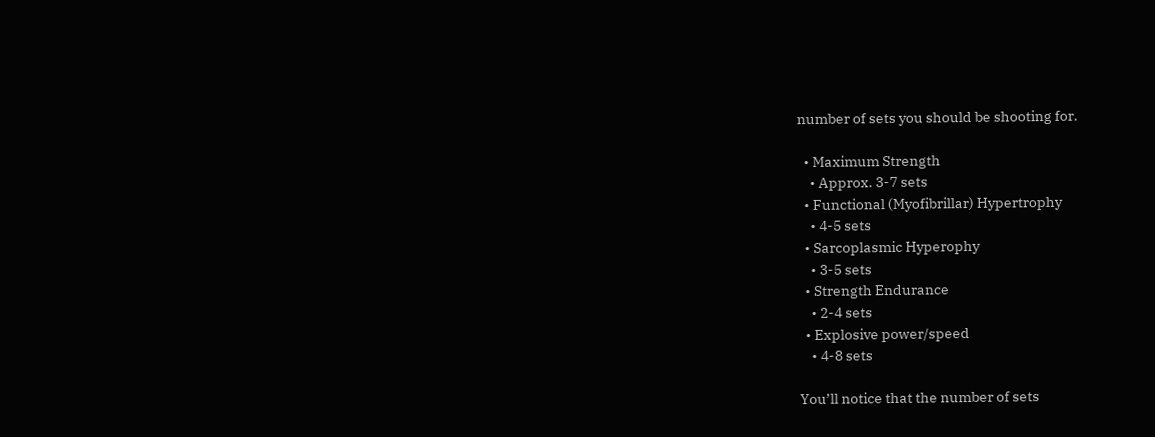number of sets you should be shooting for.

  • Maximum Strength
    • Approx. 3-7 sets
  • Functional (Myofibrillar) Hypertrophy
    • 4-5 sets
  • Sarcoplasmic Hyperophy
    • 3-5 sets
  • Strength Endurance
    • 2-4 sets
  • Explosive power/speed
    • 4-8 sets

You’ll notice that the number of sets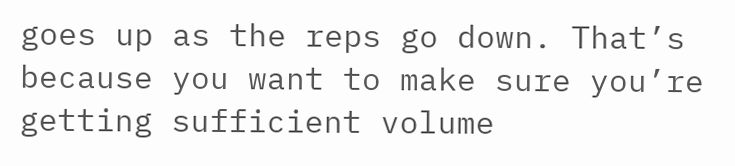goes up as the reps go down. That’s because you want to make sure you’re getting sufficient volume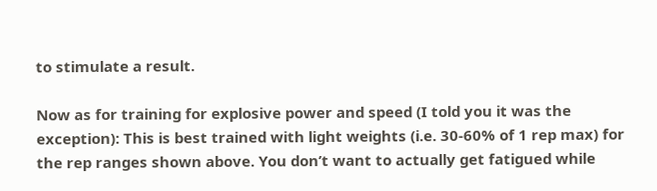to stimulate a result.

Now as for training for explosive power and speed (I told you it was the exception): This is best trained with light weights (i.e. 30-60% of 1 rep max) for the rep ranges shown above. You don’t want to actually get fatigued while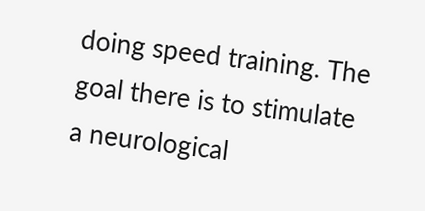doing speed training. The goal there is to stimulate a neurological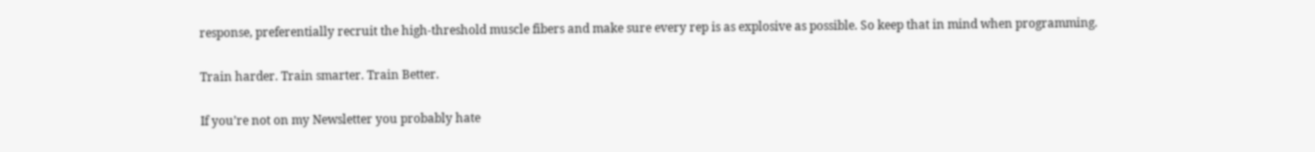response, preferentially recruit the high-threshold muscle fibers and make sure every rep is as explosive as possible. So keep that in mind when programming.

Train harder. Train smarter. Train Better.

If you’re not on my Newsletter you probably hate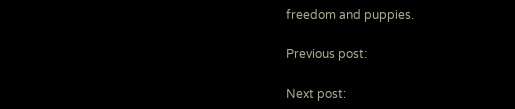freedom and puppies.

Previous post:

Next post: